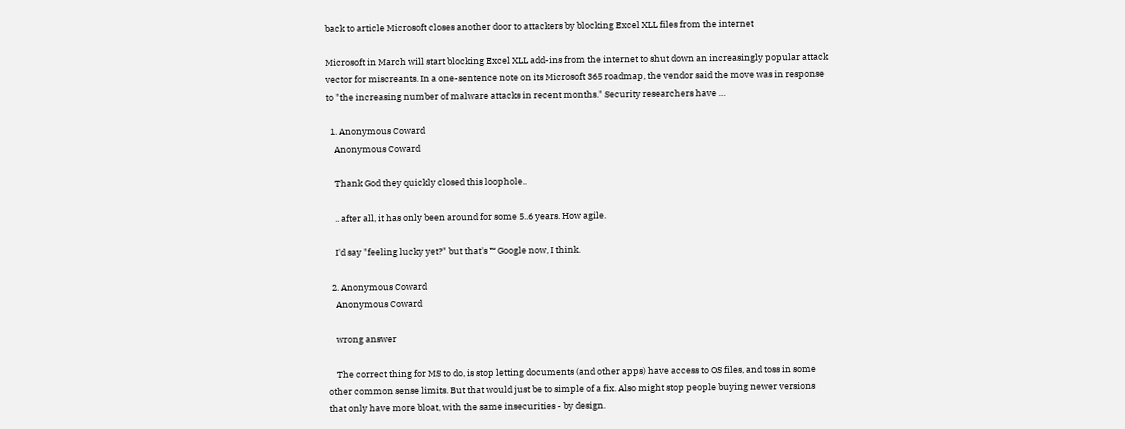back to article Microsoft closes another door to attackers by blocking Excel XLL files from the internet

Microsoft in March will start blocking Excel XLL add-ins from the internet to shut down an increasingly popular attack vector for miscreants. In a one-sentence note on its Microsoft 365 roadmap, the vendor said the move was in response to "the increasing number of malware attacks in recent months." Security researchers have …

  1. Anonymous Coward
    Anonymous Coward

    Thank God they quickly closed this loophole..

    .. after all, it has only been around for some 5..6 years. How agile.

    I'd say "feeling lucky yet?" but that's ™ Google now, I think.

  2. Anonymous Coward
    Anonymous Coward

    wrong answer

    The correct thing for MS to do, is stop letting documents (and other apps) have access to OS files, and toss in some other common sense limits. But that would just be to simple of a fix. Also might stop people buying newer versions that only have more bloat, with the same insecurities - by design.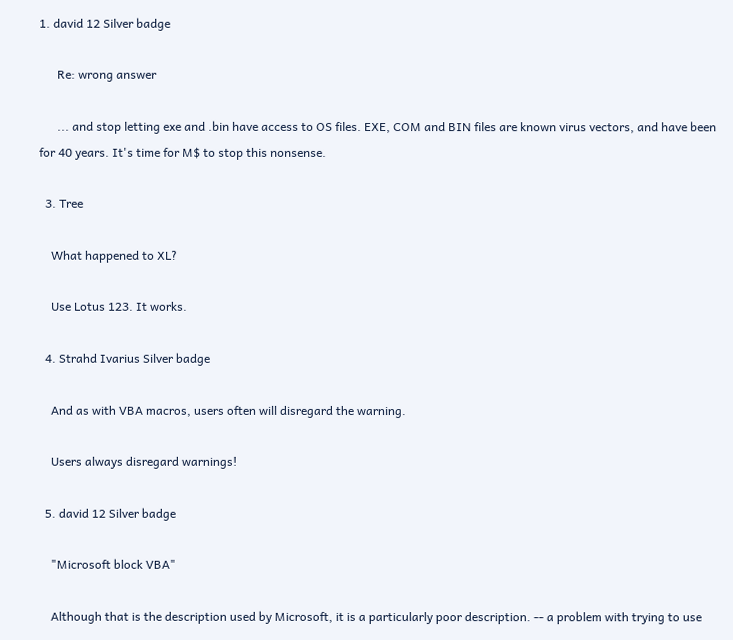1. david 12 Silver badge

      Re: wrong answer

      ... and stop letting exe and .bin have access to OS files. EXE, COM and BIN files are known virus vectors, and have been for 40 years. It's time for M$ to stop this nonsense.

  3. Tree

    What happened to XL?

    Use Lotus 123. It works.

  4. Strahd Ivarius Silver badge

    And as with VBA macros, users often will disregard the warning.

    Users always disregard warnings!

  5. david 12 Silver badge

    "Microsoft block VBA"

    Although that is the description used by Microsoft, it is a particularly poor description. -- a problem with trying to use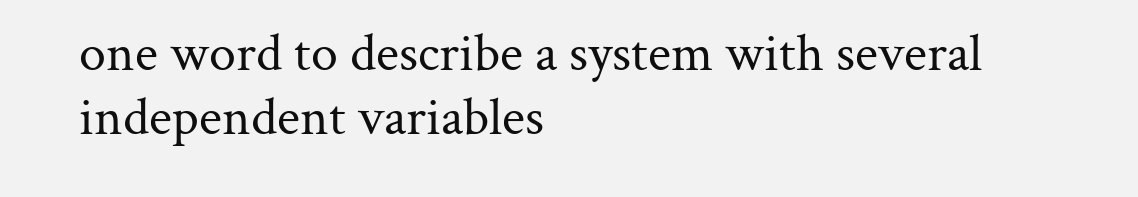one word to describe a system with several independent variables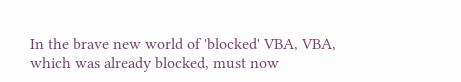In the brave new world of 'blocked' VBA, VBA, which was already blocked, must now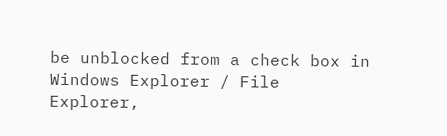be unblocked from a check box in Windows Explorer / File Explorer,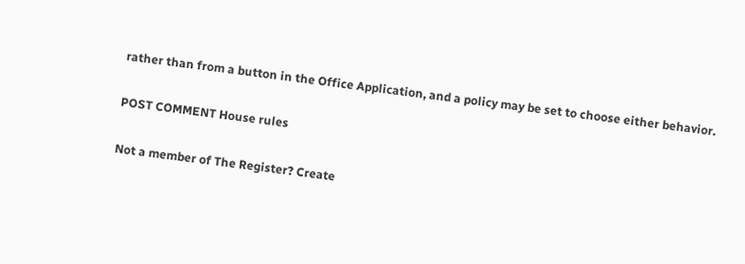rather than from a button in the Office Application, and a policy may be set to choose either behavior.

POST COMMENT House rules

Not a member of The Register? Create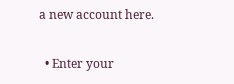a new account here.

  • Enter your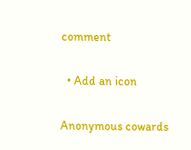comment

  • Add an icon

Anonymous cowards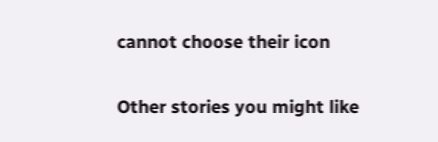cannot choose their icon

Other stories you might like